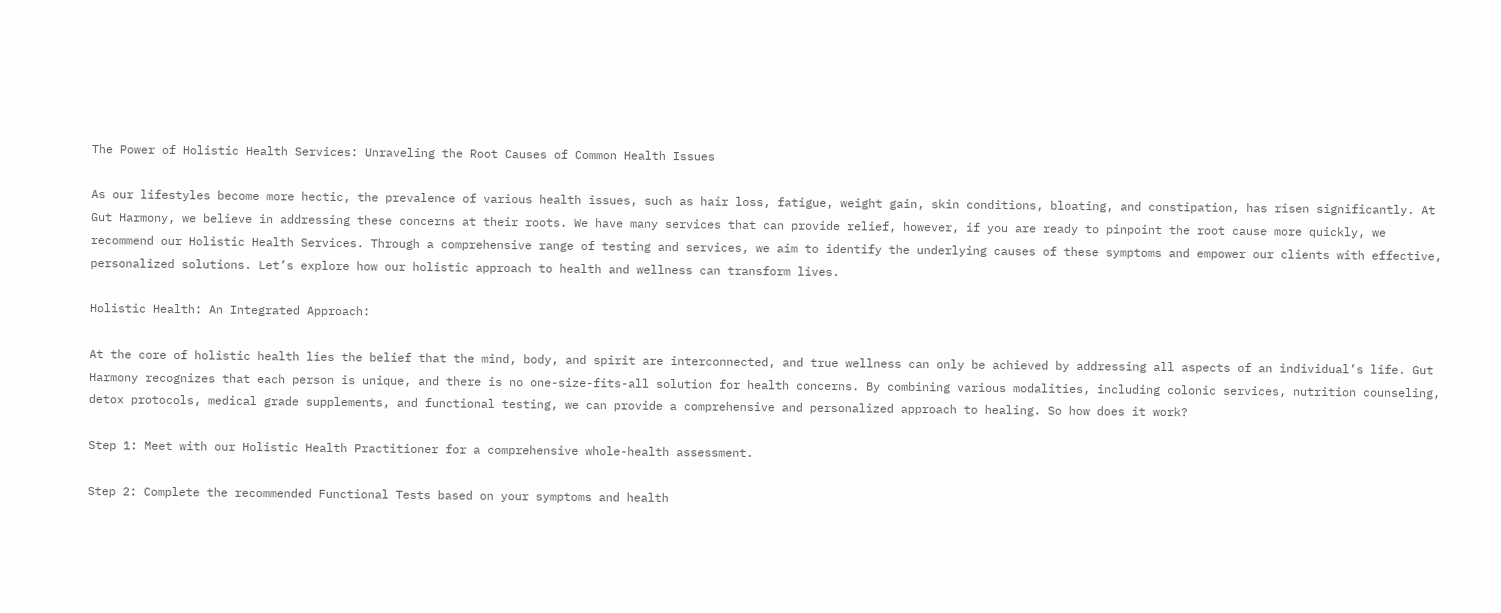The Power of Holistic Health Services: Unraveling the Root Causes of Common Health Issues

As our lifestyles become more hectic, the prevalence of various health issues, such as hair loss, fatigue, weight gain, skin conditions, bloating, and constipation, has risen significantly. At Gut Harmony, we believe in addressing these concerns at their roots. We have many services that can provide relief, however, if you are ready to pinpoint the root cause more quickly, we recommend our Holistic Health Services. Through a comprehensive range of testing and services, we aim to identify the underlying causes of these symptoms and empower our clients with effective, personalized solutions. Let’s explore how our holistic approach to health and wellness can transform lives.

Holistic Health: An Integrated Approach:

At the core of holistic health lies the belief that the mind, body, and spirit are interconnected, and true wellness can only be achieved by addressing all aspects of an individual’s life. Gut Harmony recognizes that each person is unique, and there is no one-size-fits-all solution for health concerns. By combining various modalities, including colonic services, nutrition counseling, detox protocols, medical grade supplements, and functional testing, we can provide a comprehensive and personalized approach to healing. So how does it work?

Step 1: Meet with our Holistic Health Practitioner for a comprehensive whole-health assessment.

Step 2: Complete the recommended Functional Tests based on your symptoms and health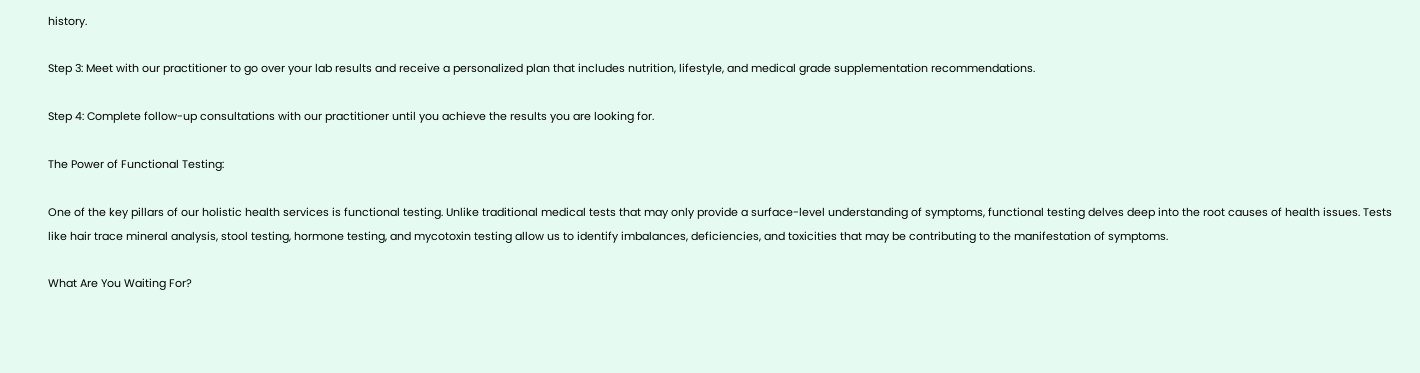history.

Step 3: Meet with our practitioner to go over your lab results and receive a personalized plan that includes nutrition, lifestyle, and medical grade supplementation recommendations.

Step 4: Complete follow-up consultations with our practitioner until you achieve the results you are looking for.

The Power of Functional Testing:

One of the key pillars of our holistic health services is functional testing. Unlike traditional medical tests that may only provide a surface-level understanding of symptoms, functional testing delves deep into the root causes of health issues. Tests like hair trace mineral analysis, stool testing, hormone testing, and mycotoxin testing allow us to identify imbalances, deficiencies, and toxicities that may be contributing to the manifestation of symptoms.

What Are You Waiting For?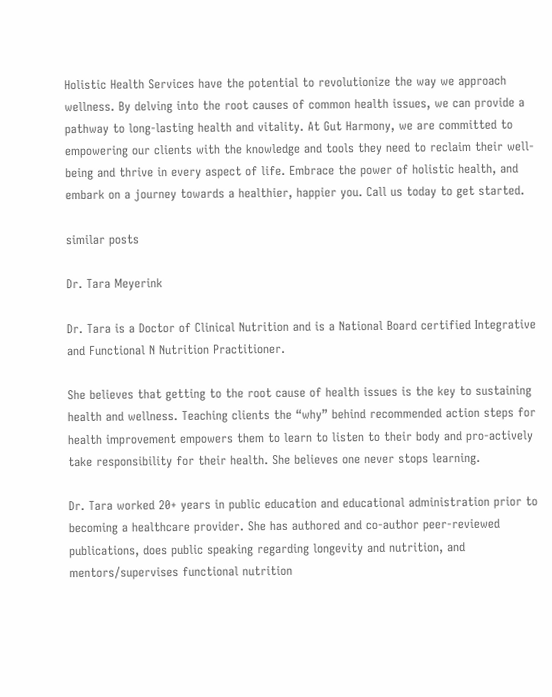Holistic Health Services have the potential to revolutionize the way we approach wellness. By delving into the root causes of common health issues, we can provide a pathway to long-lasting health and vitality. At Gut Harmony, we are committed to empowering our clients with the knowledge and tools they need to reclaim their well-being and thrive in every aspect of life. Embrace the power of holistic health, and embark on a journey towards a healthier, happier you. Call us today to get started.

similar posts

Dr. Tara Meyerink

Dr. Tara is a Doctor of Clinical Nutrition and is a National Board certified Integrative and Functional N Nutrition Practitioner.

She believes that getting to the root cause of health issues is the key to sustaining health and wellness. Teaching clients the “why” behind recommended action steps for health improvement empowers them to learn to listen to their body and pro-actively take responsibility for their health. She believes one never stops learning.

Dr. Tara worked 20+ years in public education and educational administration prior to becoming a healthcare provider. She has authored and co-author peer-reviewed publications, does public speaking regarding longevity and nutrition, and mentors/supervises functional nutrition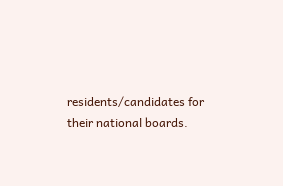residents/candidates for their national boards.